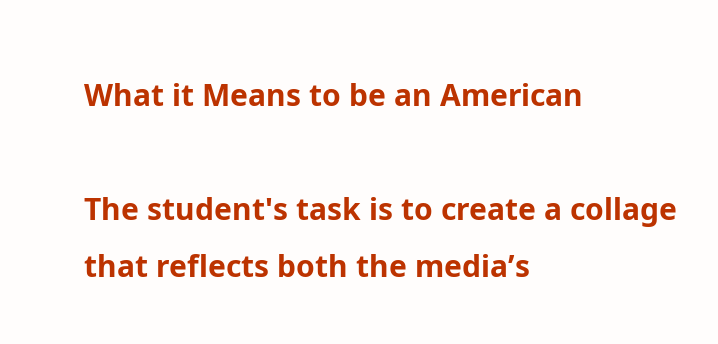What it Means to be an American

The student's task is to create a collage that reflects both the media’s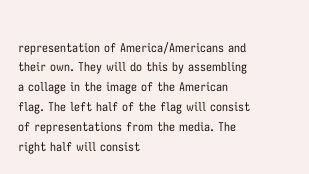representation of America/Americans and their own. They will do this by assembling a collage in the image of the American flag. The left half of the flag will consist of representations from the media. The right half will consist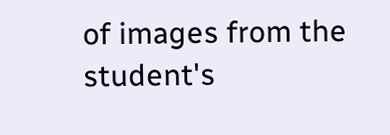of images from the student's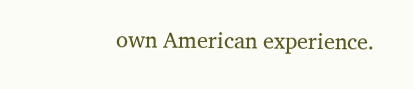own American experience.